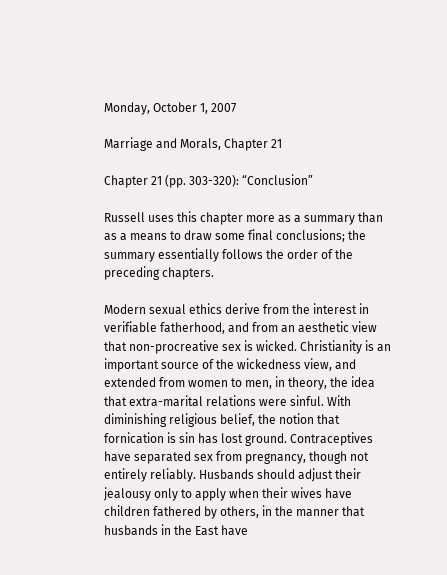Monday, October 1, 2007

Marriage and Morals, Chapter 21

Chapter 21 (pp. 303-320): “Conclusion”

Russell uses this chapter more as a summary than as a means to draw some final conclusions; the summary essentially follows the order of the preceding chapters.

Modern sexual ethics derive from the interest in verifiable fatherhood, and from an aesthetic view that non-procreative sex is wicked. Christianity is an important source of the wickedness view, and extended from women to men, in theory, the idea that extra-marital relations were sinful. With diminishing religious belief, the notion that fornication is sin has lost ground. Contraceptives have separated sex from pregnancy, though not entirely reliably. Husbands should adjust their jealousy only to apply when their wives have children fathered by others, in the manner that husbands in the East have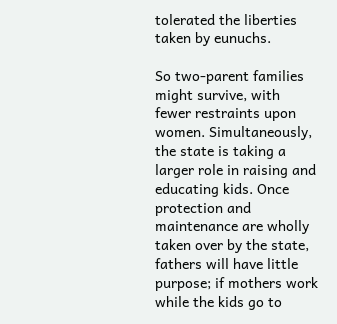tolerated the liberties taken by eunuchs.

So two-parent families might survive, with fewer restraints upon women. Simultaneously, the state is taking a larger role in raising and educating kids. Once protection and maintenance are wholly taken over by the state, fathers will have little purpose; if mothers work while the kids go to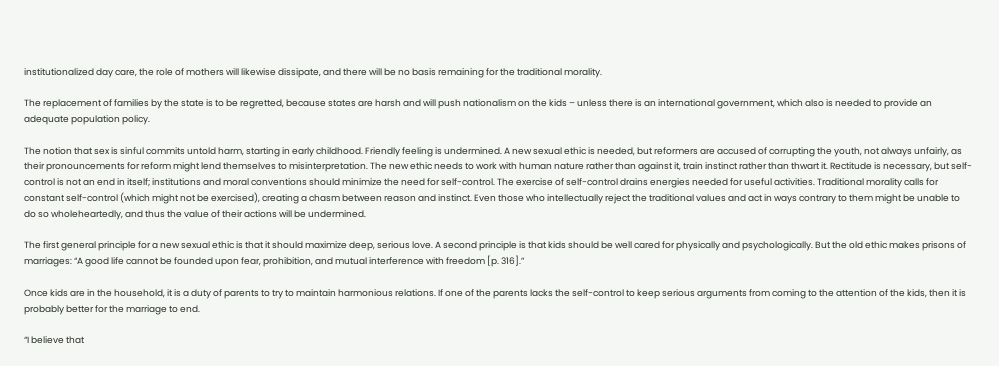institutionalized day care, the role of mothers will likewise dissipate, and there will be no basis remaining for the traditional morality.

The replacement of families by the state is to be regretted, because states are harsh and will push nationalism on the kids – unless there is an international government, which also is needed to provide an adequate population policy.

The notion that sex is sinful commits untold harm, starting in early childhood. Friendly feeling is undermined. A new sexual ethic is needed, but reformers are accused of corrupting the youth, not always unfairly, as their pronouncements for reform might lend themselves to misinterpretation. The new ethic needs to work with human nature rather than against it, train instinct rather than thwart it. Rectitude is necessary, but self-control is not an end in itself; institutions and moral conventions should minimize the need for self-control. The exercise of self-control drains energies needed for useful activities. Traditional morality calls for constant self-control (which might not be exercised), creating a chasm between reason and instinct. Even those who intellectually reject the traditional values and act in ways contrary to them might be unable to do so wholeheartedly, and thus the value of their actions will be undermined.

The first general principle for a new sexual ethic is that it should maximize deep, serious love. A second principle is that kids should be well cared for physically and psychologically. But the old ethic makes prisons of marriages: “A good life cannot be founded upon fear, prohibition, and mutual interference with freedom [p. 316].”

Once kids are in the household, it is a duty of parents to try to maintain harmonious relations. If one of the parents lacks the self-control to keep serious arguments from coming to the attention of the kids, then it is probably better for the marriage to end.

“I believe that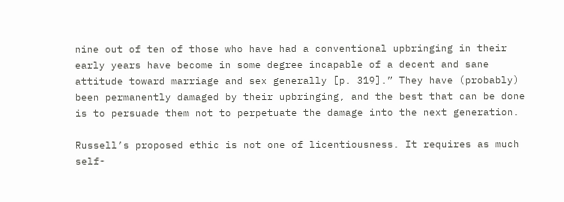nine out of ten of those who have had a conventional upbringing in their early years have become in some degree incapable of a decent and sane attitude toward marriage and sex generally [p. 319].” They have (probably) been permanently damaged by their upbringing, and the best that can be done is to persuade them not to perpetuate the damage into the next generation.

Russell’s proposed ethic is not one of licentiousness. It requires as much self-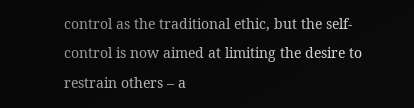control as the traditional ethic, but the self-control is now aimed at limiting the desire to restrain others – a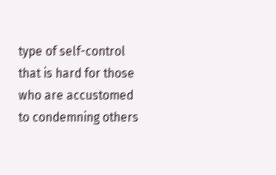type of self-control that is hard for those who are accustomed to condemning others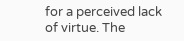for a perceived lack of virtue. The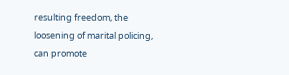resulting freedom, the loosening of marital policing, can promote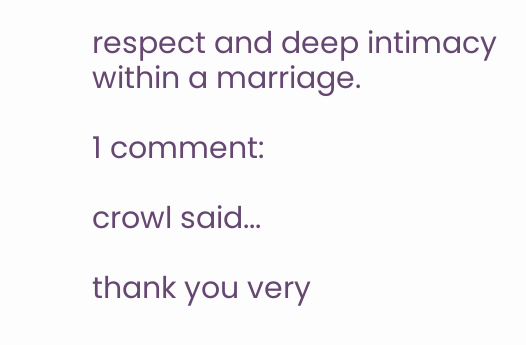respect and deep intimacy within a marriage.

1 comment:

crowl said...

thank you very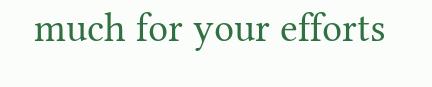much for your efforts